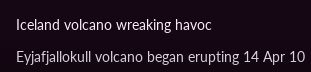Iceland volcano wreaking havoc

Eyjafjallokull volcano began erupting 14 Apr 10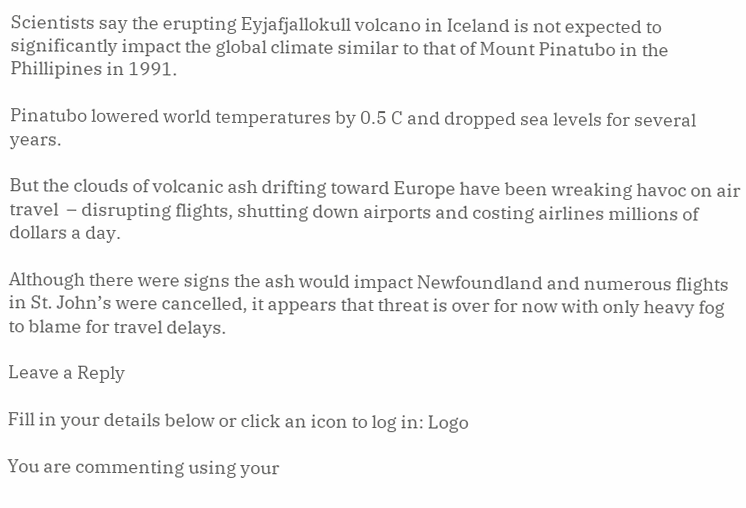Scientists say the erupting Eyjafjallokull volcano in Iceland is not expected to significantly impact the global climate similar to that of Mount Pinatubo in the Phillipines in 1991.

Pinatubo lowered world temperatures by 0.5 C and dropped sea levels for several years.

But the clouds of volcanic ash drifting toward Europe have been wreaking havoc on air travel  – disrupting flights, shutting down airports and costing airlines millions of dollars a day.

Although there were signs the ash would impact Newfoundland and numerous flights in St. John’s were cancelled, it appears that threat is over for now with only heavy fog to blame for travel delays.

Leave a Reply

Fill in your details below or click an icon to log in: Logo

You are commenting using your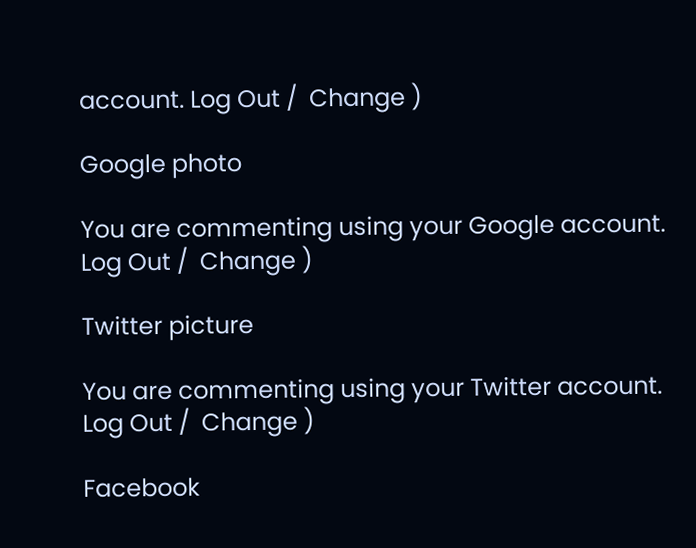account. Log Out /  Change )

Google photo

You are commenting using your Google account. Log Out /  Change )

Twitter picture

You are commenting using your Twitter account. Log Out /  Change )

Facebook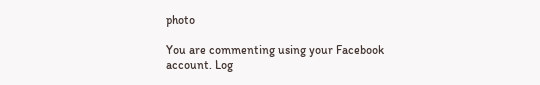photo

You are commenting using your Facebook account. Log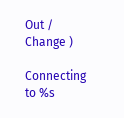Out /  Change )

Connecting to %s